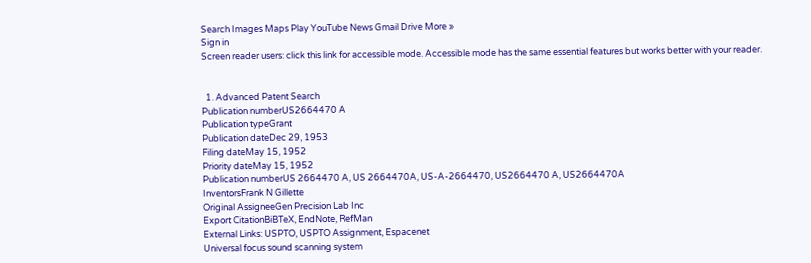Search Images Maps Play YouTube News Gmail Drive More »
Sign in
Screen reader users: click this link for accessible mode. Accessible mode has the same essential features but works better with your reader.


  1. Advanced Patent Search
Publication numberUS2664470 A
Publication typeGrant
Publication dateDec 29, 1953
Filing dateMay 15, 1952
Priority dateMay 15, 1952
Publication numberUS 2664470 A, US 2664470A, US-A-2664470, US2664470 A, US2664470A
InventorsFrank N Gillette
Original AssigneeGen Precision Lab Inc
Export CitationBiBTeX, EndNote, RefMan
External Links: USPTO, USPTO Assignment, Espacenet
Universal focus sound scanning system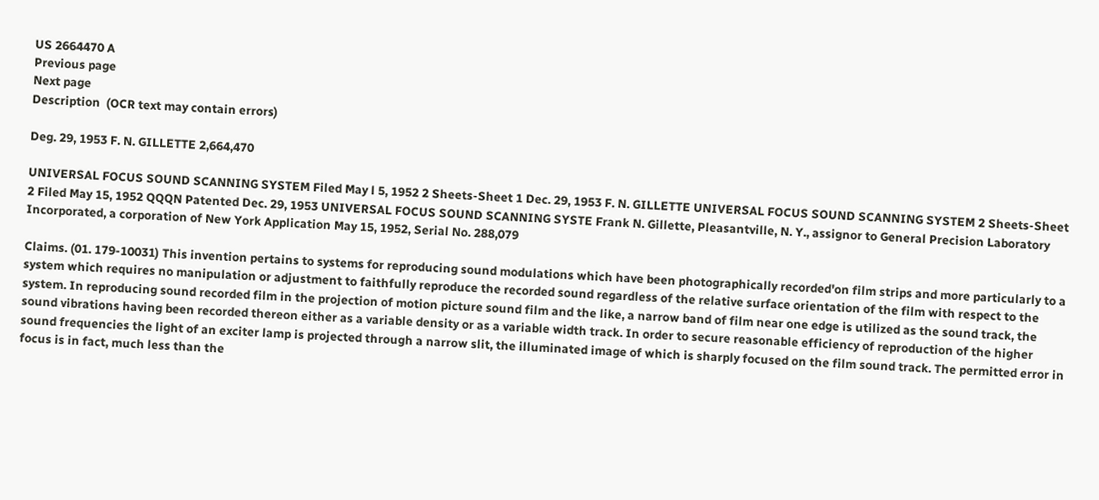US 2664470 A
Previous page
Next page
Description  (OCR text may contain errors)

Deg. 29, 1953 F. N. GILLETTE 2,664,470

UNIVERSAL FOCUS SOUND SCANNING SYSTEM Filed May l 5, 1952 2 Sheets-Sheet 1 Dec. 29, 1953 F. N. GILLETTE UNIVERSAL FOCUS SOUND SCANNING SYSTEM 2 Sheets-Sheet 2 Filed May 15, 1952 QQQN Patented Dec. 29, 1953 UNIVERSAL FOCUS SOUND SCANNING SYSTE Frank N. Gillette, Pleasantville, N. Y., assignor to General Precision Laboratory Incorporated, a corporation of New York Application May 15, 1952, Serial No. 288,079

Claims. (01. 179-10031) This invention pertains to systems for reproducing sound modulations which have been photographically recorded'on film strips and more particularly to a system which requires no manipulation or adjustment to faithfully reproduce the recorded sound regardless of the relative surface orientation of the film with respect to the system. In reproducing sound recorded film in the projection of motion picture sound film and the like, a narrow band of film near one edge is utilized as the sound track, the sound vibrations having been recorded thereon either as a variable density or as a variable width track. In order to secure reasonable efficiency of reproduction of the higher sound frequencies the light of an exciter lamp is projected through a narrow slit, the illuminated image of which is sharply focused on the film sound track. The permitted error in focus is in fact, much less than the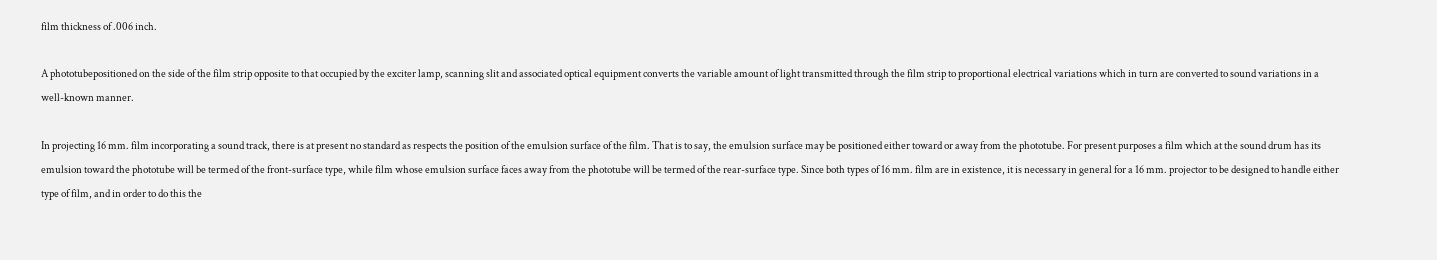film thickness of .006 inch.

A phototubepositioned on the side of the film strip opposite to that occupied by the exciter lamp, scanning slit and associated optical equipment converts the variable amount of light transmitted through the film strip to proportional electrical variations which in turn are converted to sound variations in a well-known manner.

In projecting 16 mm. film incorporating a sound track, there is at present no standard as respects the position of the emulsion surface of the film. That is to say, the emulsion surface may be positioned either toward or away from the phototube. For present purposes a film which at the sound drum has its emulsion toward the phototube will be termed of the front-surface type, while film whose emulsion surface faces away from the phototube will be termed of the rear-surface type. Since both types of 16 mm. film are in existence, it is necessary in general for a 16 mm. projector to be designed to handle either type of film, and in order to do this the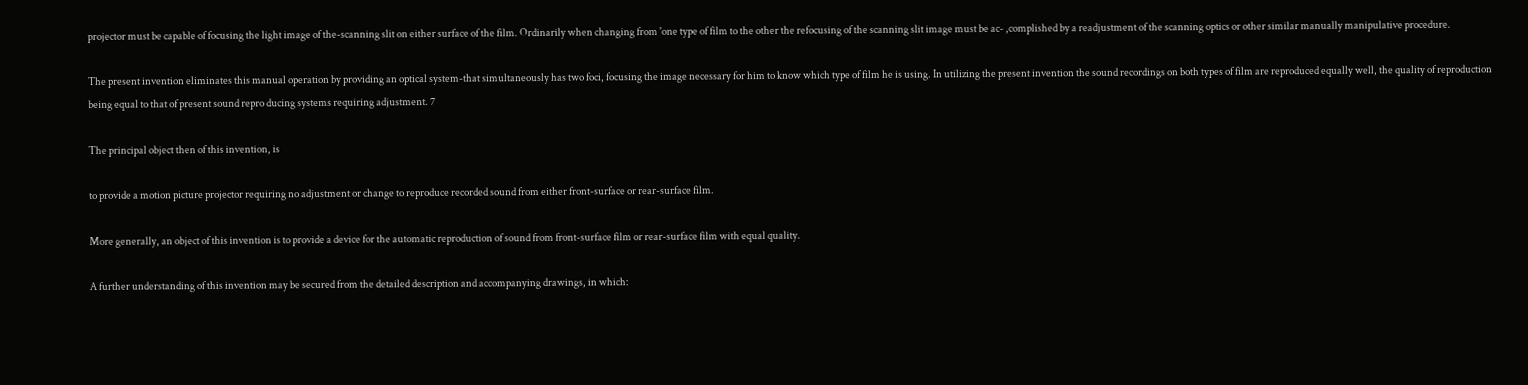projector must be capable of focusing the light image of the-scanning slit on either surface of the film. Ordinarily when changing from 'one type of film to the other the refocusing of the scanning slit image must be ac- ,complished by a readjustment of the scanning optics or other similar manually manipulative procedure.

The present invention eliminates this manual operation by providing an optical system-that simultaneously has two foci, focusing the image necessary for him to know which type of film he is using. In utilizing the present invention the sound recordings on both types of film are reproduced equally well, the quality of reproduction being equal to that of present sound repro ducing systems requiring adjustment. 7

The principal object then of this invention, is

to provide a motion picture projector requiring no adjustment or change to reproduce recorded sound from either front-surface or rear-surface film.

More generally, an object of this invention is to provide a device for the automatic reproduction of sound from front-surface film or rear-surface film with equal quality.

A further understanding of this invention may be secured from the detailed description and accompanying drawings, in which: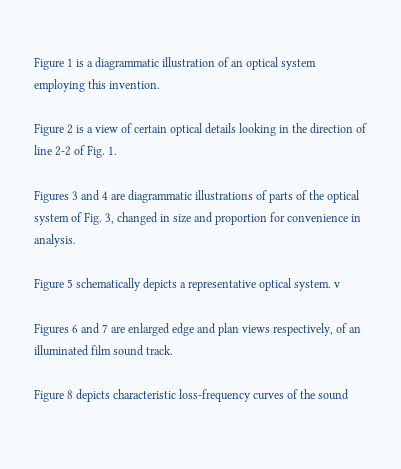Figure 1 is a diagrammatic illustration of an optical system employing this invention.

Figure 2 is a view of certain optical details looking in the direction of line 2-2 of Fig. 1.

Figures 3 and 4 are diagrammatic illustrations of parts of the optical system of Fig. 3, changed in size and proportion for convenience in analysis.

Figure 5 schematically depicts a representative optical system. v

Figures 6 and 7 are enlarged edge and plan views respectively, of an illuminated film sound track.

Figure 8 depicts characteristic loss-frequency curves of the sound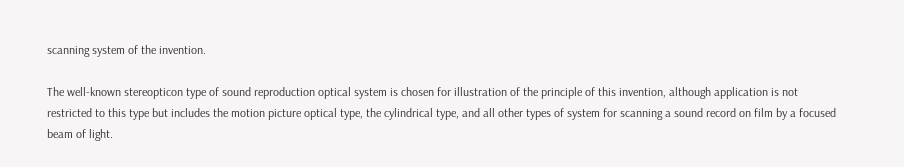scanning system of the invention.

The well-known stereopticon type of sound reproduction optical system is chosen for illustration of the principle of this invention, although application is not restricted to this type but includes the motion picture optical type, the cylindrical type, and all other types of system for scanning a sound record on film by a focused beam of light.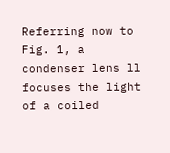Referring now to Fig. 1, a condenser lens ll focuses the light of a coiled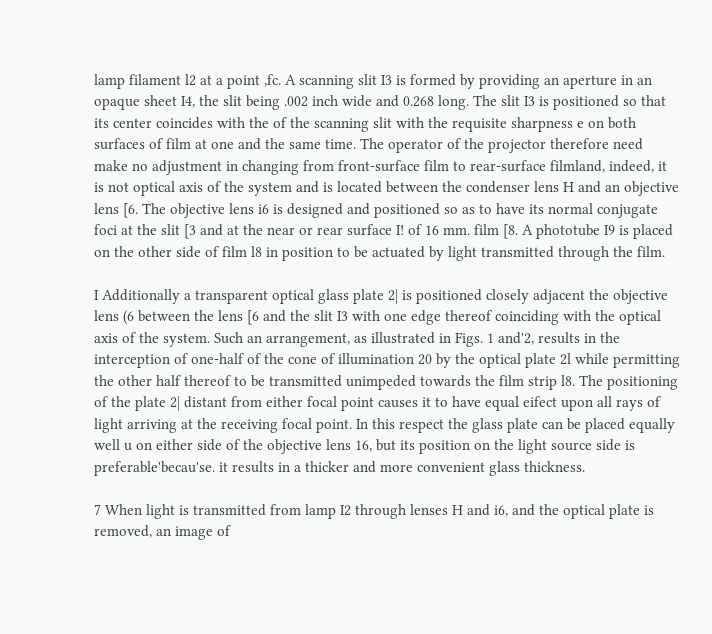lamp filament l2 at a point ,fc. A scanning slit I3 is formed by providing an aperture in an opaque sheet I4, the slit being .002 inch wide and 0.268 long. The slit I3 is positioned so that its center coincides with the of the scanning slit with the requisite sharpness e on both surfaces of film at one and the same time. The operator of the projector therefore need make no adjustment in changing from front-surface film to rear-surface filmland, indeed, it is not optical axis of the system and is located between the condenser lens H and an objective lens [6. The objective lens i6 is designed and positioned so as to have its normal conjugate foci at the slit [3 and at the near or rear surface I! of 16 mm. film [8. A phototube I9 is placed on the other side of film l8 in position to be actuated by light transmitted through the film.

I Additionally a transparent optical glass plate 2| is positioned closely adjacent the objective lens (6 between the lens [6 and the slit I3 with one edge thereof coinciding with the optical axis of the system. Such an arrangement, as illustrated in Figs. 1 and'2, results in the interception of one-half of the cone of illumination 20 by the optical plate 2l while permitting the other half thereof to be transmitted unimpeded towards the film strip l8. The positioning of the plate 2| distant from either focal point causes it to have equal eifect upon all rays of light arriving at the receiving focal point. In this respect the glass plate can be placed equally well u on either side of the objective lens 16, but its position on the light source side is preferable'becau'se. it results in a thicker and more convenient glass thickness.

7 When light is transmitted from lamp I2 through lenses H and i6, and the optical plate is removed, an image of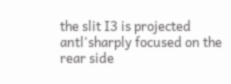the slit I3 is projected antl'sharply focused on the rear side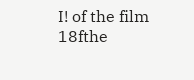I! of the film 18fthe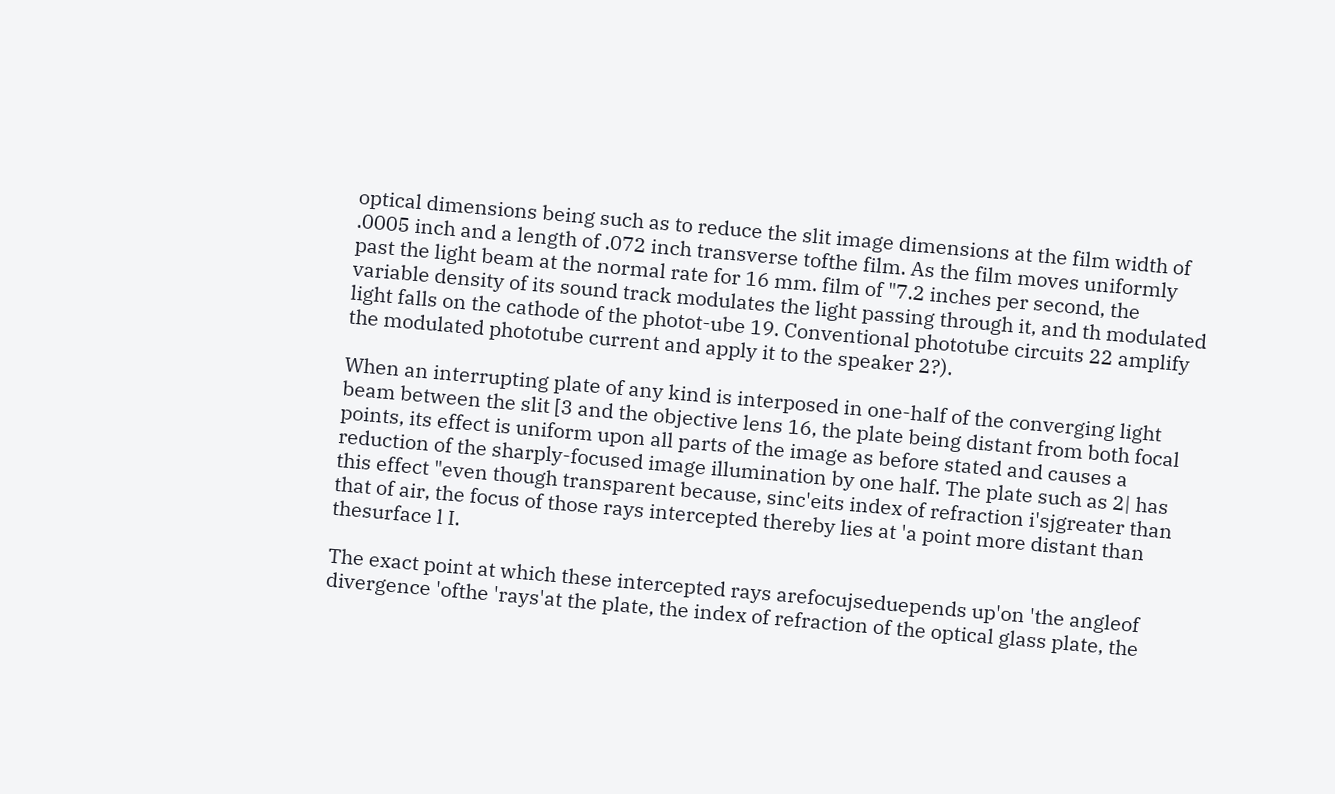optical dimensions being such as to reduce the slit image dimensions at the film width of .0005 inch and a length of .072 inch transverse tofthe film. As the film moves uniformly past the light beam at the normal rate for 16 mm. film of "7.2 inches per second, the variable density of its sound track modulates the light passing through it, and th modulated light falls on the cathode of the photot-ube 19. Conventional phototube circuits 22 amplify the modulated phototube current and apply it to the speaker 2?).

When an interrupting plate of any kind is interposed in one-half of the converging light beam between the slit [3 and the objective lens 16, the plate being distant from both focal points, its effect is uniform upon all parts of the image as before stated and causes a reduction of the sharply-focused image illumination by one half. The plate such as 2| has this effect "even though transparent because, sinc'eits index of refraction i'sjgreater than that of air, the focus of those rays intercepted thereby lies at 'a point more distant than thesurface l I.

The exact point at which these intercepted rays arefocujseduepends up'on 'the angleof divergence 'ofthe 'rays'at the plate, the index of refraction of the optical glass plate, the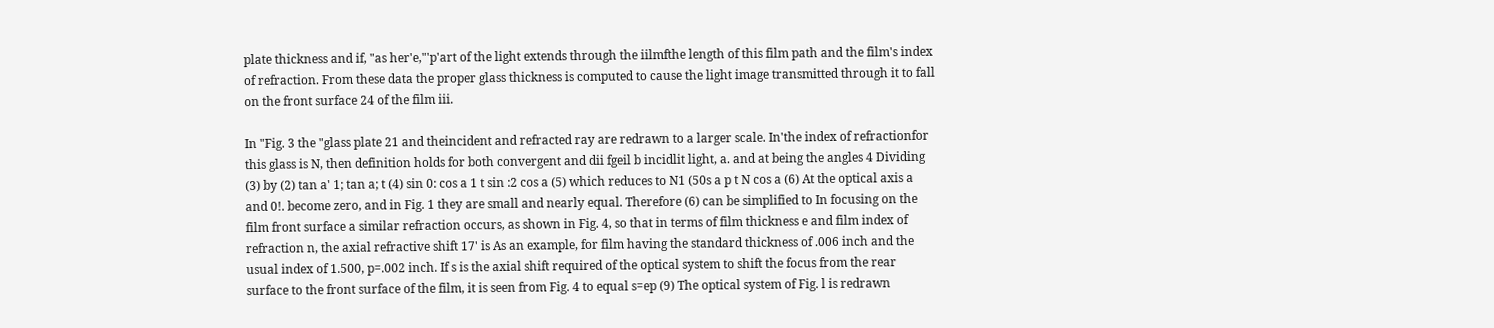plate thickness and if, "as her'e,"'p'art of the light extends through the iilmfthe length of this film path and the film's index of refraction. From these data the proper glass thickness is computed to cause the light image transmitted through it to fall on the front surface 24 of the film iii.

In "Fig. 3 the "glass plate 21 and theincident and refracted ray are redrawn to a larger scale. In'the index of refractionfor this glass is N, then definition holds for both convergent and dii fgeil b incidlit light, a. and at being the angles 4 Dividing (3) by (2) tan a' 1; tan a; t (4) sin 0: cos a 1 t sin :2 cos a (5) which reduces to N1 (50s a p t N cos a (6) At the optical axis a and 0!. become zero, and in Fig. 1 they are small and nearly equal. Therefore (6) can be simplified to In focusing on the film front surface a similar refraction occurs, as shown in Fig. 4, so that in terms of film thickness e and film index of refraction n, the axial refractive shift 17' is As an example, for film having the standard thickness of .006 inch and the usual index of 1.500, p=.002 inch. If s is the axial shift required of the optical system to shift the focus from the rear surface to the front surface of the film, it is seen from Fig. 4 to equal s=ep (9) The optical system of Fig. l is redrawn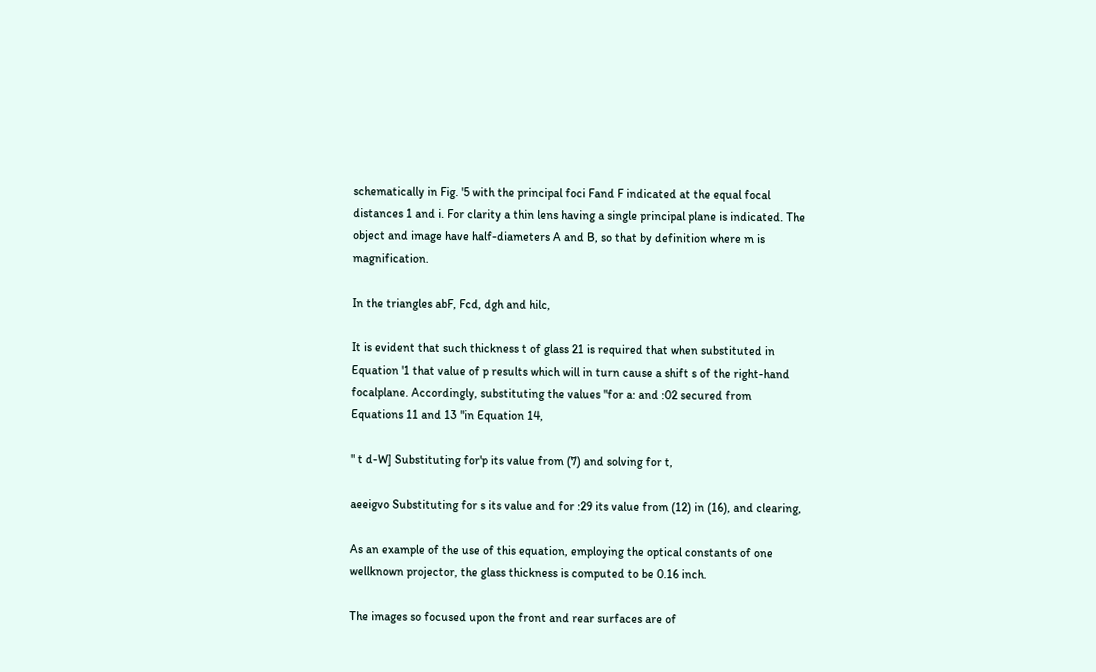schematically in Fig. '5 with the principal foci Fand F indicated at the equal focal distances 1 and i. For clarity a thin lens having a single principal plane is indicated. The object and image have half-diameters A and B, so that by definition where m is magnification.

In the triangles abF, Fcd, dgh and hilc,

It is evident that such thickness t of glass 21 is required that when substituted in Equation '1 that value of p results which will in turn cause a shift s of the right-hand focalplane. Accordingly, substituting the values "for a: and :02 secured from Equations 11 and 13 "in Equation 14,

" t d-W] Substituting for'p its value from (7) and solving for t,

aeeigvo Substituting for s its value and for :29 its value from (12) in (16), and clearing,

As an example of the use of this equation, employing the optical constants of one wellknown projector, the glass thickness is computed to be 0.16 inch.

The images so focused upon the front and rear surfaces are of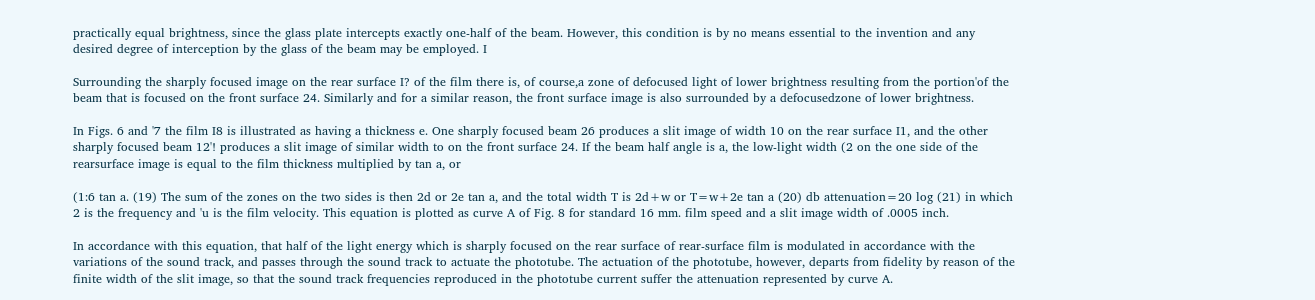practically equal brightness, since the glass plate intercepts exactly one-half of the beam. However, this condition is by no means essential to the invention and any desired degree of interception by the glass of the beam may be employed. I

Surrounding the sharply focused image on the rear surface I? of the film there is, of course,a zone of defocused light of lower brightness resulting from the portion'of the beam that is focused on the front surface 24. Similarly and for a similar reason, the front surface image is also surrounded by a defocusedzone of lower brightness.

In Figs. 6 and '7 the film I8 is illustrated as having a thickness e. One sharply focused beam 26 produces a slit image of width 10 on the rear surface I1, and the other sharply focused beam 12'! produces a slit image of similar width to on the front surface 24. If the beam half angle is a, the low-light width (2 on the one side of the rearsurface image is equal to the film thickness multiplied by tan a, or

(1:6 tan a. (19) The sum of the zones on the two sides is then 2d or 2e tan a, and the total width T is 2d+w or T=w+2e tan a (20) db attenuation=20 log (21) in which 2 is the frequency and 'u is the film velocity. This equation is plotted as curve A of Fig. 8 for standard 16 mm. film speed and a slit image width of .0005 inch.

In accordance with this equation, that half of the light energy which is sharply focused on the rear surface of rear-surface film is modulated in accordance with the variations of the sound track, and passes through the sound track to actuate the phototube. The actuation of the phototube, however, departs from fidelity by reason of the finite width of the slit image, so that the sound track frequencies reproduced in the phototube current suffer the attenuation represented by curve A.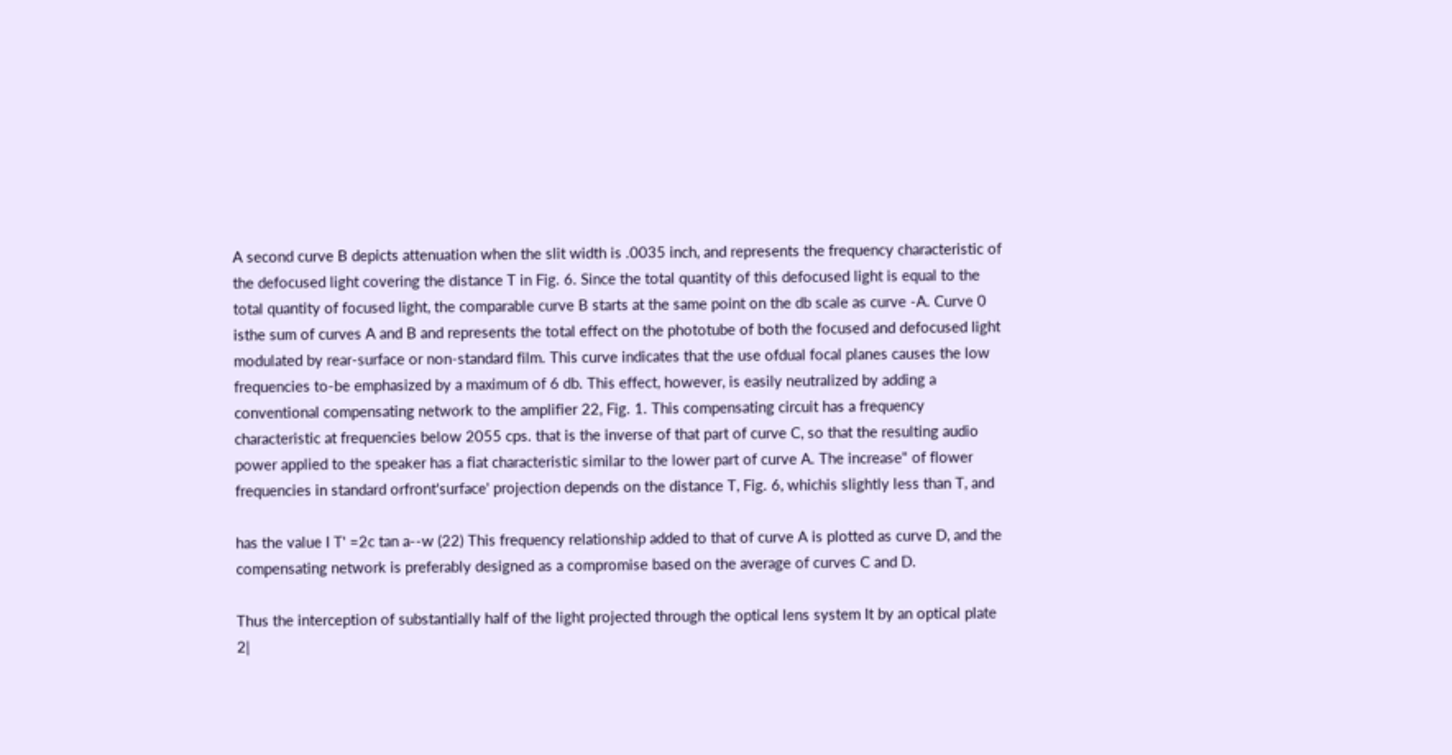A second curve B depicts attenuation when the slit width is .0035 inch, and represents the frequency characteristic of the defocused light covering the distance T in Fig. 6. Since the total quantity of this defocused light is equal to the total quantity of focused light, the comparable curve B starts at the same point on the db scale as curve -A. Curve 0 isthe sum of curves A and B and represents the total effect on the phototube of both the focused and defocused light modulated by rear-surface or non-standard film. This curve indicates that the use ofdual focal planes causes the low frequencies to-be emphasized by a maximum of 6 db. This effect, however, is easily neutralized by adding a conventional compensating network to the amplifier 22, Fig. 1. This compensating circuit has a frequency characteristic at frequencies below 2055 cps. that is the inverse of that part of curve C, so that the resulting audio power applied to the speaker has a fiat characteristic similar to the lower part of curve A. The increase" of flower frequencies in standard orfront'surface' projection depends on the distance T, Fig. 6, whichis slightly less than T, and

has the value I T' =2c tan a--w (22) This frequency relationship added to that of curve A is plotted as curve D, and the compensating network is preferably designed as a compromise based on the average of curves C and D.

Thus the interception of substantially half of the light projected through the optical lens system It by an optical plate 2|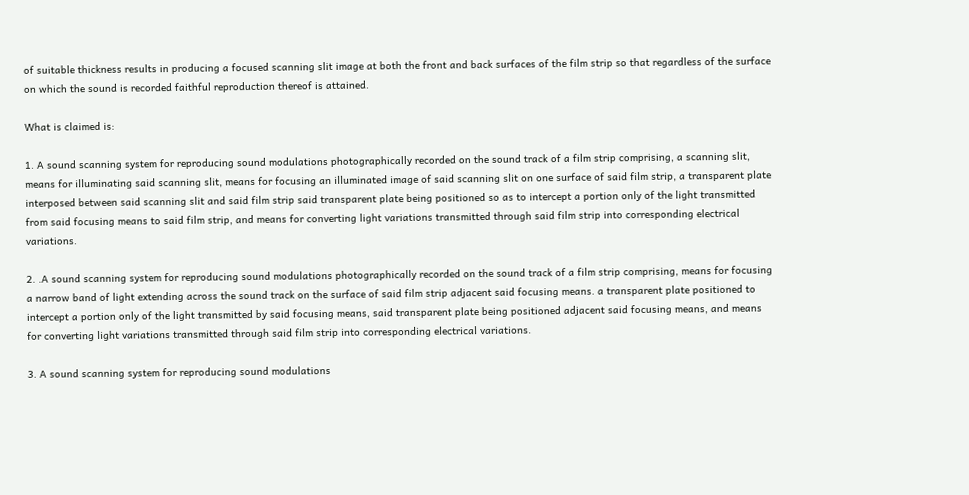of suitable thickness results in producing a focused scanning slit image at both the front and back surfaces of the film strip so that regardless of the surface on which the sound is recorded faithful reproduction thereof is attained.

What is claimed is:

1. A sound scanning system for reproducing sound modulations photographically recorded on the sound track of a film strip comprising, a scanning slit, means for illuminating said scanning slit, means for focusing an illuminated image of said scanning slit on one surface of said film strip, a transparent plate interposed between said scanning slit and said film strip said transparent plate being positioned so as to intercept a portion only of the light transmitted from said focusing means to said film strip, and means for converting light variations transmitted through said film strip into corresponding electrical variations.

2. .A sound scanning system for reproducing sound modulations photographically recorded on the sound track of a film strip comprising, means for focusing a narrow band of light extending across the sound track on the surface of said film strip adjacent said focusing means. a transparent plate positioned to intercept a portion only of the light transmitted by said focusing means, said transparent plate being positioned adjacent said focusing means, and means for converting light variations transmitted through said film strip into corresponding electrical variations.

3. A sound scanning system for reproducing sound modulations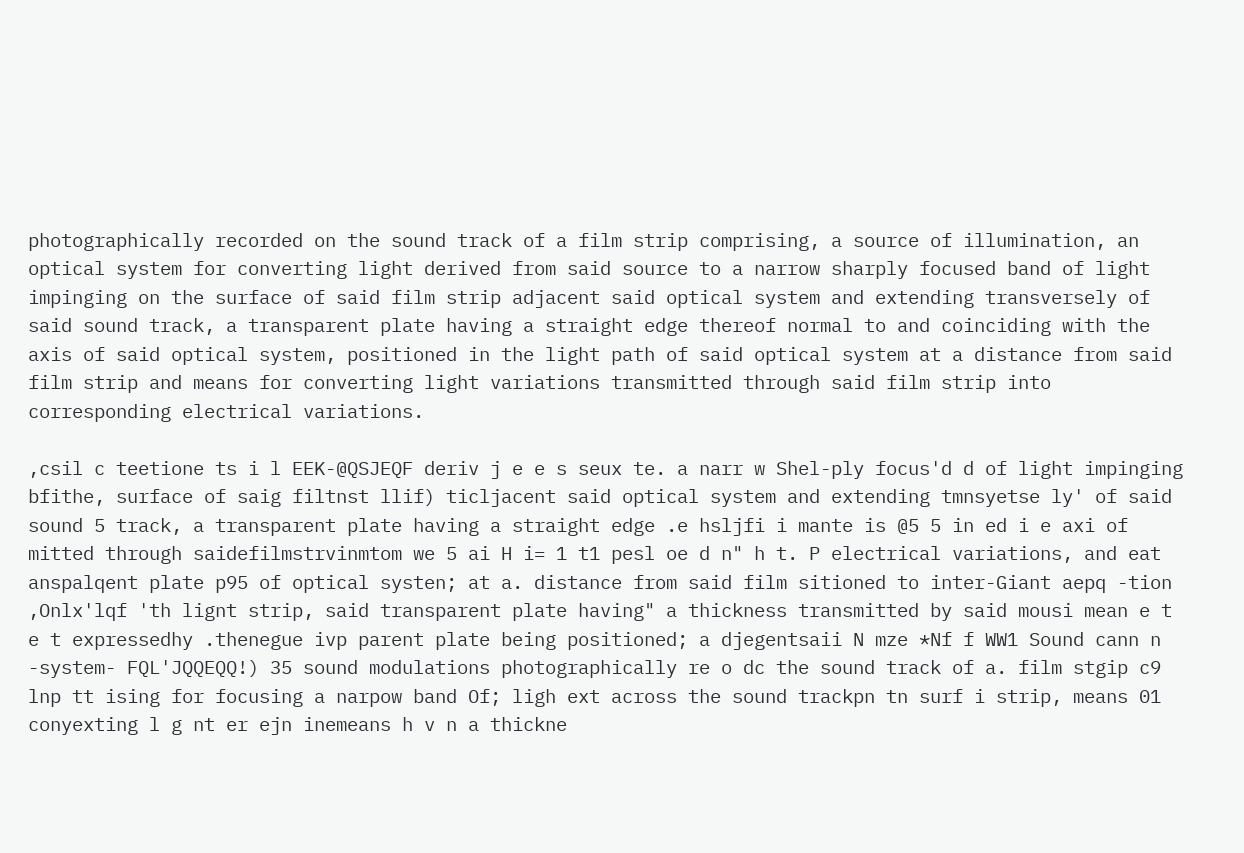photographically recorded on the sound track of a film strip comprising, a source of illumination, an optical system for converting light derived from said source to a narrow sharply focused band of light impinging on the surface of said film strip adjacent said optical system and extending transversely of said sound track, a transparent plate having a straight edge thereof normal to and coinciding with the axis of said optical system, positioned in the light path of said optical system at a distance from said film strip and means for converting light variations transmitted through said film strip into corresponding electrical variations.

,csil c teetione ts i l EEK-@QSJEQF deriv j e e s seux te. a narr w Shel-ply focus'd d of light impinging bfithe, surface of saig filtnst llif) ticljacent said optical system and extending tmnsyetse ly' of said sound 5 track, a transparent plate having a straight edge .e hsljfi i mante is @5 5 in ed i e axi of mitted through saidefilmstrvinmtom we 5 ai H i= 1 t1 pesl oe d n" h t. P electrical variations, and eat anspalqent plate p95 of optical systen; at a. distance from said film sitioned to inter-Giant aepq -tion ,Onlx'lqf 'th lignt strip, said transparent plate having" a thickness transmitted by said mousi mean e t e t expressedhy .thenegue ivp parent plate being positioned; a djegentsaii N mze *Nf f WW1 Sound cann n -system- FQL'JQQEQQ!) 35 sound modulations photographically re o dc the sound track of a. film stgip c9 lnp tt ising for focusing a narpow band Of; ligh ext across the sound trackpn tn surf i strip, means 01 conyexting l g nt er ejn inemeans h v n a thickne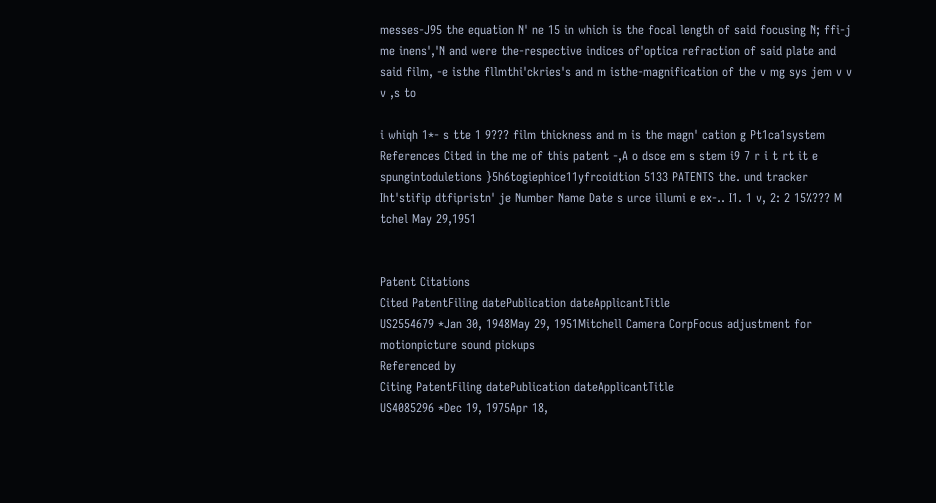messes-J95 the equation N' ne 15 in which is the focal length of said focusing N; ffi-j me inens','N and were the-respective indices of'optica refraction of said plate and said film, -e isthe fllmthi'ckries's and m isthe-magnification of the v mg sys jem v v v ,s to

i whiqh 1*- s tte 1 9??? film thickness and m is the magn' cation g Pt1ca1system References Cited in the me of this patent -,A o dsce em s stem i9 7 r i t rt it e spungintoduletions }5h6togiephice11yfrcoidtion 5133 PATENTS the. und tracker Iht'stifip dtfipristn' je Number Name Date s urce illumi e ex-.. I1. 1 v, 2: 2 15%??? M tchel May 29,1951


Patent Citations
Cited PatentFiling datePublication dateApplicantTitle
US2554679 *Jan 30, 1948May 29, 1951Mitchell Camera CorpFocus adjustment for motionpicture sound pickups
Referenced by
Citing PatentFiling datePublication dateApplicantTitle
US4085296 *Dec 19, 1975Apr 18,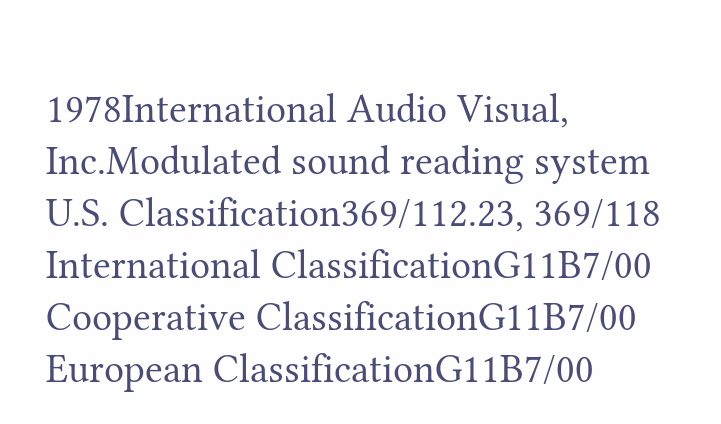1978International Audio Visual, Inc.Modulated sound reading system
U.S. Classification369/112.23, 369/118
International ClassificationG11B7/00
Cooperative ClassificationG11B7/00
European ClassificationG11B7/00